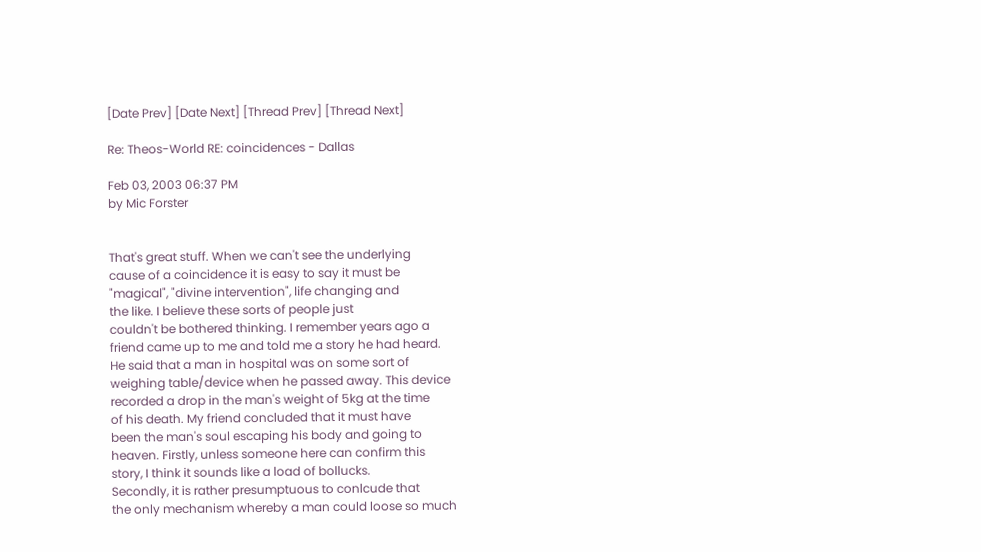[Date Prev] [Date Next] [Thread Prev] [Thread Next]

Re: Theos-World RE: coincidences - Dallas

Feb 03, 2003 06:37 PM
by Mic Forster


That's great stuff. When we can't see the underlying
cause of a coincidence it is easy to say it must be
"magical", "divine intervention", life changing and
the like. I believe these sorts of people just
couldn't be bothered thinking. I remember years ago a
friend came up to me and told me a story he had heard.
He said that a man in hospital was on some sort of
weighing table/device when he passed away. This device
recorded a drop in the man's weight of 5kg at the time
of his death. My friend concluded that it must have
been the man's soul escaping his body and going to
heaven. Firstly, unless someone here can confirm this
story, I think it sounds like a load of bollucks.
Secondly, it is rather presumptuous to conlcude that
the only mechanism whereby a man could loose so much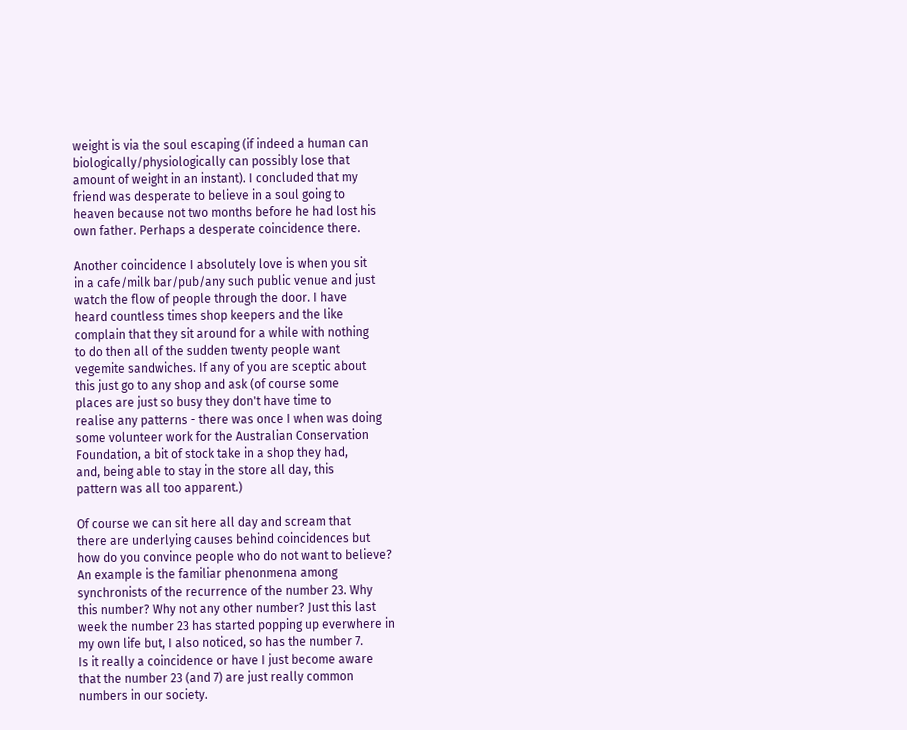weight is via the soul escaping (if indeed a human can
biologically/physiologically can possibly lose that
amount of weight in an instant). I concluded that my
friend was desperate to believe in a soul going to
heaven because not two months before he had lost his
own father. Perhaps a desperate coincidence there.

Another coincidence I absolutely love is when you sit
in a cafe/milk bar/pub/any such public venue and just
watch the flow of people through the door. I have
heard countless times shop keepers and the like
complain that they sit around for a while with nothing
to do then all of the sudden twenty people want
vegemite sandwiches. If any of you are sceptic about
this just go to any shop and ask (of course some
places are just so busy they don't have time to
realise any patterns - there was once I when was doing
some volunteer work for the Australian Conservation
Foundation, a bit of stock take in a shop they had,
and, being able to stay in the store all day, this
pattern was all too apparent.)

Of course we can sit here all day and scream that
there are underlying causes behind coincidences but
how do you convince people who do not want to believe?
An example is the familiar phenonmena among
synchronists of the recurrence of the number 23. Why
this number? Why not any other number? Just this last
week the number 23 has started popping up everwhere in
my own life but, I also noticed, so has the number 7.
Is it really a coincidence or have I just become aware
that the number 23 (and 7) are just really common
numbers in our society.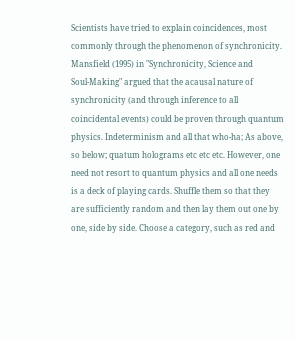Scientists have tried to explain coincidences, most
commonly through the phenomenon of synchronicity.
Mansfield (1995) in "Synchronicity, Science and
Soul-Making" argued that the acausal nature of
synchronicity (and through inference to all
coincidental events) could be proven through quantum
physics. Indeterminism and all that who-ha; As above,
so below; quatum holograms etc etc etc. However, one
need not resort to quantum physics and all one needs
is a deck of playing cards. Shuffle them so that they
are sufficiently random and then lay them out one by
one, side by side. Choose a category, such as red and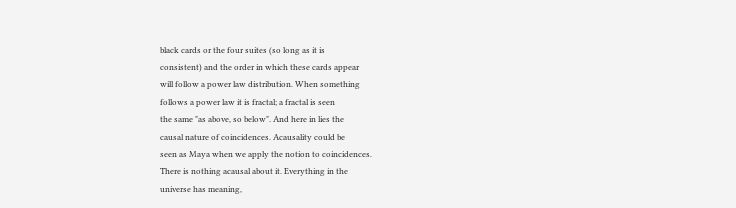black cards or the four suites (so long as it is
consistent) and the order in which these cards appear
will follow a power law distribution. When something
follows a power law it is fractal; a fractal is seen
the same "as above, so below". And here in lies the
causal nature of coincidences. Acausality could be
seen as Maya when we apply the notion to coincidences.
There is nothing acausal about it. Everything in the
universe has meaning,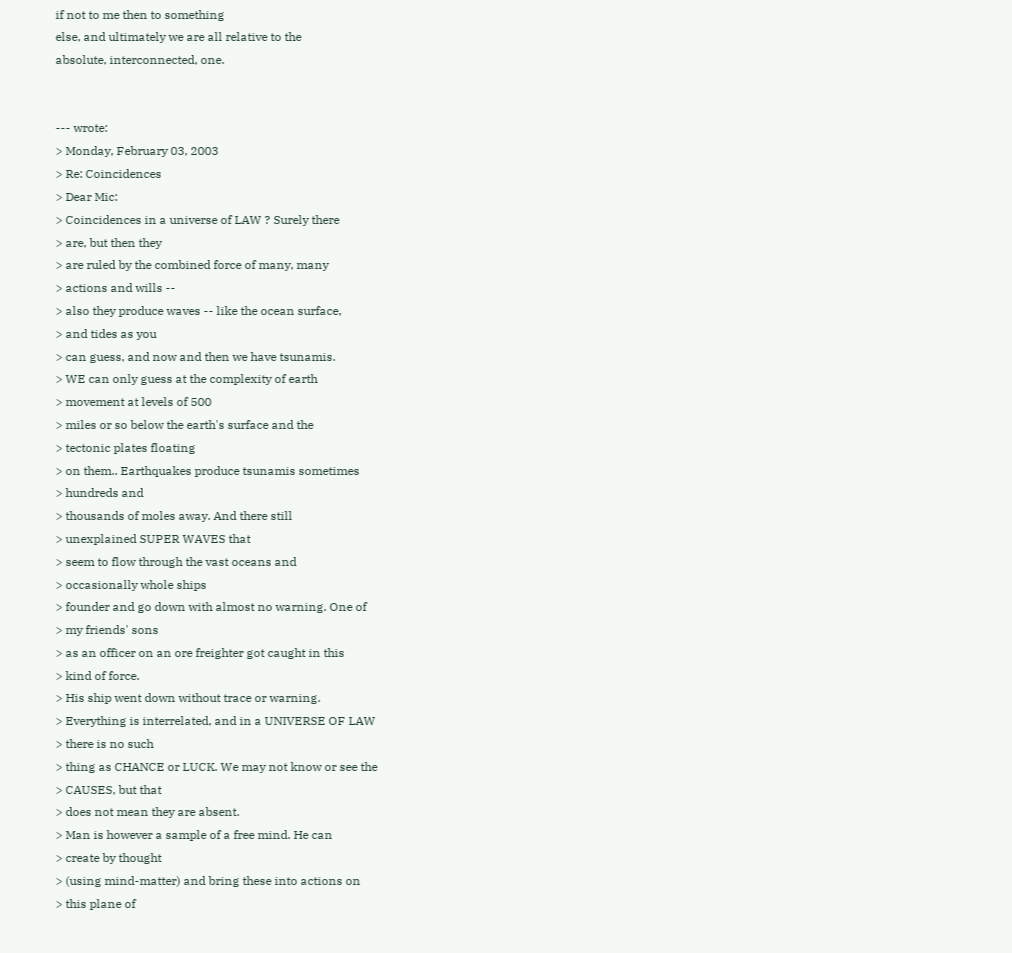if not to me then to something
else, and ultimately we are all relative to the
absolute, interconnected, one.


--- wrote:
> Monday, February 03, 2003
> Re: Coincidences
> Dear Mic:
> Coincidences in a universe of LAW ? Surely there
> are, but then they
> are ruled by the combined force of many, many
> actions and wills --
> also they produce waves -- like the ocean surface,
> and tides as you
> can guess, and now and then we have tsunamis.
> WE can only guess at the complexity of earth
> movement at levels of 500
> miles or so below the earth's surface and the
> tectonic plates floating
> on them.. Earthquakes produce tsunamis sometimes
> hundreds and
> thousands of moles away. And there still
> unexplained SUPER WAVES that
> seem to flow through the vast oceans and
> occasionally whole ships
> founder and go down with almost no warning. One of
> my friends' sons
> as an officer on an ore freighter got caught in this
> kind of force.
> His ship went down without trace or warning.
> Everything is interrelated, and in a UNIVERSE OF LAW
> there is no such
> thing as CHANCE or LUCK. We may not know or see the
> CAUSES, but that
> does not mean they are absent.
> Man is however a sample of a free mind. He can
> create by thought
> (using mind-matter) and bring these into actions on
> this plane of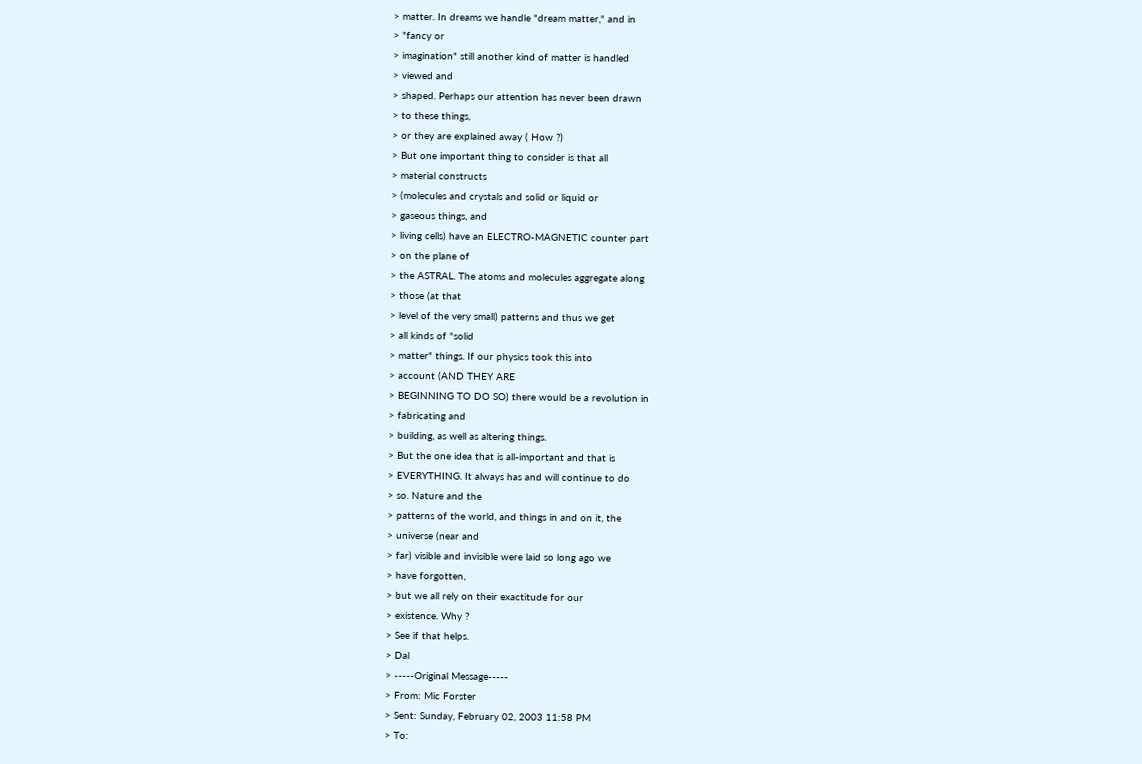> matter. In dreams we handle "dream matter," and in
> "fancy or
> imagination" still another kind of matter is handled
> viewed and
> shaped. Perhaps our attention has never been drawn
> to these things,
> or they are explained away ( How ?)
> But one important thing to consider is that all
> material constructs
> (molecules and crystals and solid or liquid or
> gaseous things, and
> living cells) have an ELECTRO-MAGNETIC counter part
> on the plane of
> the ASTRAL. The atoms and molecules aggregate along
> those (at that
> level of the very small) patterns and thus we get
> all kinds of "solid
> matter" things. If our physics took this into
> account (AND THEY ARE
> BEGINNING TO DO SO) there would be a revolution in
> fabricating and
> building, as well as altering things.
> But the one idea that is all-important and that is
> EVERYTHING. It always has and will continue to do
> so. Nature and the
> patterns of the world, and things in and on it, the
> universe (near and
> far) visible and invisible were laid so long ago we
> have forgotten,
> but we all rely on their exactitude for our
> existence. Why ?
> See if that helps.
> Dal
> -----Original Message-----
> From: Mic Forster
> Sent: Sunday, February 02, 2003 11:58 PM
> To: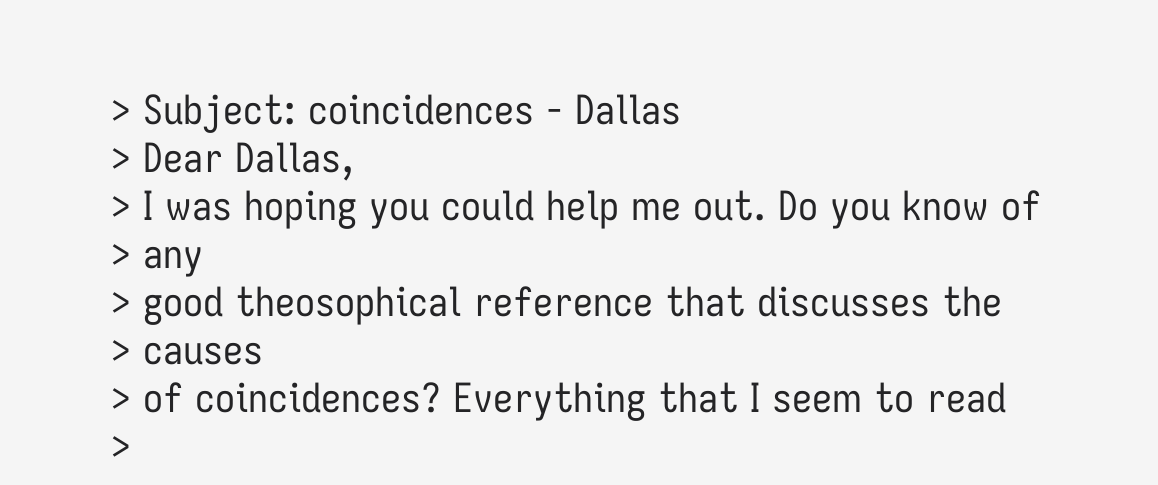> Subject: coincidences - Dallas
> Dear Dallas,
> I was hoping you could help me out. Do you know of
> any
> good theosophical reference that discusses the
> causes
> of coincidences? Everything that I seem to read
>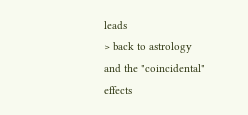leads
> back to astrology and the "coincidental" effects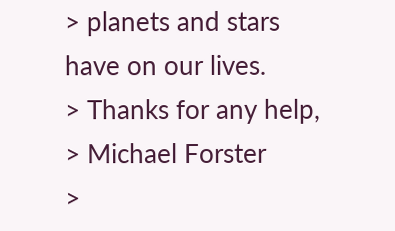> planets and stars have on our lives.
> Thanks for any help,
> Michael Forster
>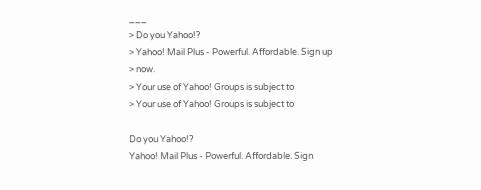___
> Do you Yahoo!?
> Yahoo! Mail Plus - Powerful. Affordable. Sign up
> now.
> Your use of Yahoo! Groups is subject to
> Your use of Yahoo! Groups is subject to

Do you Yahoo!?
Yahoo! Mail Plus - Powerful. Affordable. Sign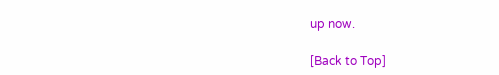up now.

[Back to Top]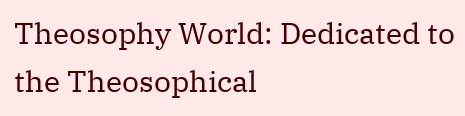Theosophy World: Dedicated to the Theosophical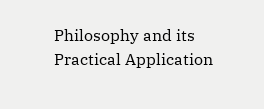Philosophy and its Practical Application